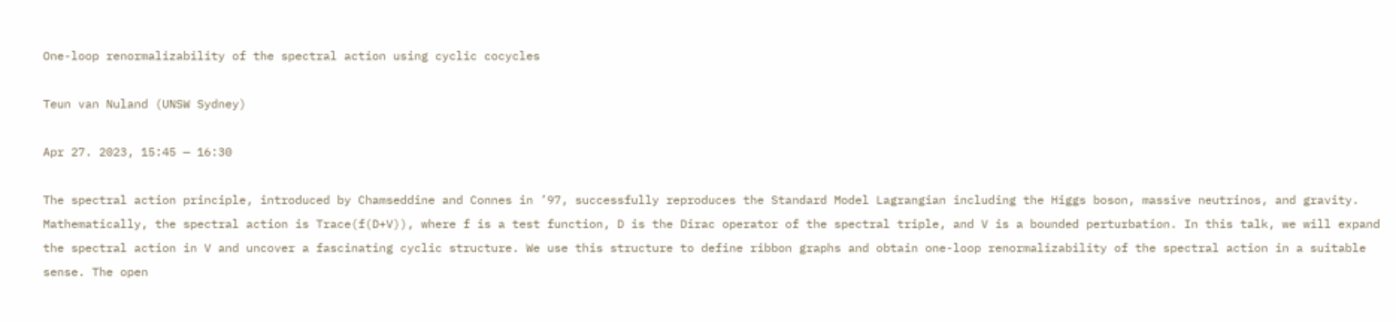One-loop renormalizability of the spectral action using cyclic cocycles

Teun van Nuland (UNSW Sydney)

Apr 27. 2023, 15:45 — 16:30

The spectral action principle, introduced by Chamseddine and Connes in ’97, successfully reproduces the Standard Model Lagrangian including the Higgs boson, massive neutrinos, and gravity. Mathematically, the spectral action is Trace(f(D+V)), where f is a test function, D is the Dirac operator of the spectral triple, and V is a bounded perturbation. In this talk, we will expand the spectral action in V and uncover a fascinating cyclic structure. We use this structure to define ribbon graphs and obtain one-loop renormalizability of the spectral action in a suitable sense. The open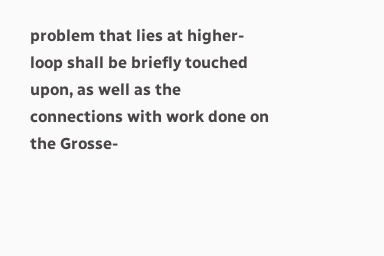problem that lies at higher-loop shall be briefly touched upon, as well as the connections with work done on the Grosse-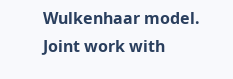Wulkenhaar model.
Joint work with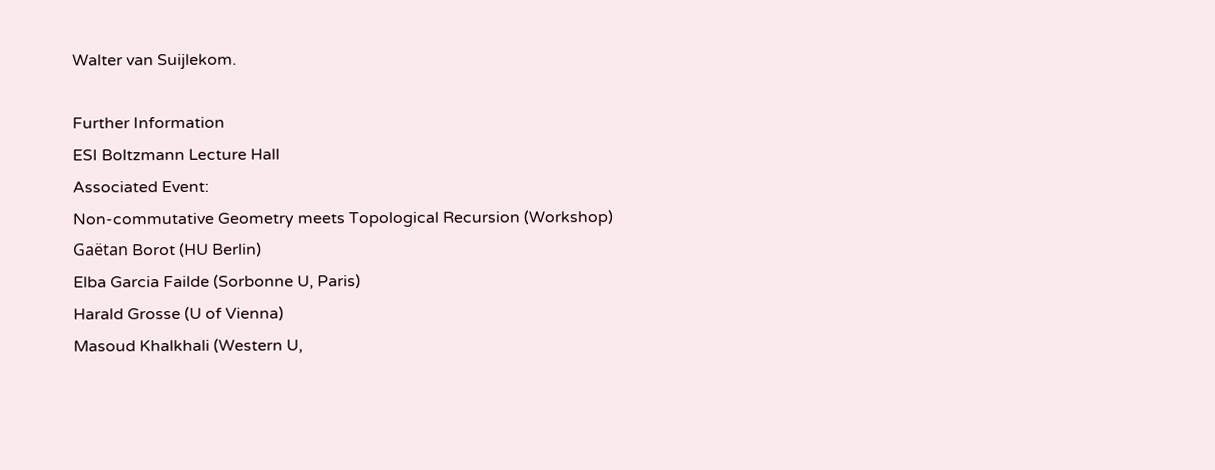Walter van Suijlekom.

Further Information
ESI Boltzmann Lecture Hall
Associated Event:
Non-commutative Geometry meets Topological Recursion (Workshop)
Gaëtan Borot (HU Berlin)
Elba Garcia Failde (Sorbonne U, Paris)
Harald Grosse (U of Vienna)
Masoud Khalkhali (Western U,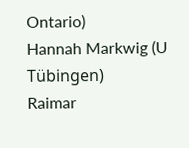Ontario)
Hannah Markwig (U Tübingen)
Raimar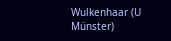Wulkenhaar (U Münster)